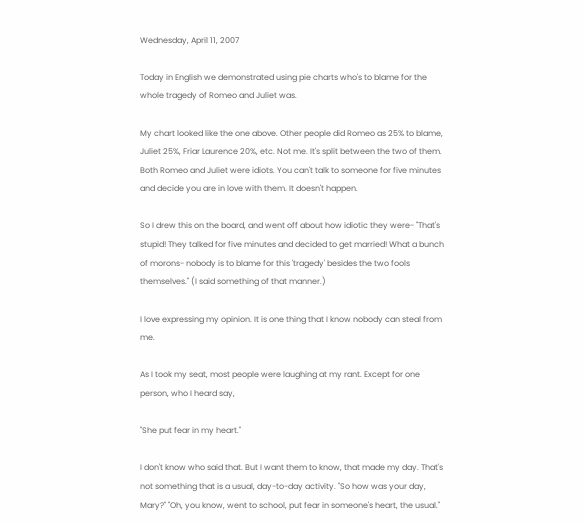Wednesday, April 11, 2007

Today in English we demonstrated using pie charts who's to blame for the whole tragedy of Romeo and Juliet was.

My chart looked like the one above. Other people did Romeo as 25% to blame, Juliet 25%, Friar Laurence 20%, etc. Not me. It's split between the two of them. Both Romeo and Juliet were idiots. You can't talk to someone for five minutes and decide you are in love with them. It doesn't happen.

So I drew this on the board, and went off about how idiotic they were- "That's stupid! They talked for five minutes and decided to get married! What a bunch of morons- nobody is to blame for this 'tragedy' besides the two fools themselves." (I said something of that manner.)

I love expressing my opinion. It is one thing that I know nobody can steal from me.

As I took my seat, most people were laughing at my rant. Except for one person, who I heard say,

"She put fear in my heart."

I don't know who said that. But I want them to know, that made my day. That's not something that is a usual, day-to-day activity. "So how was your day, Mary?" "Oh, you know, went to school, put fear in someone's heart, the usual."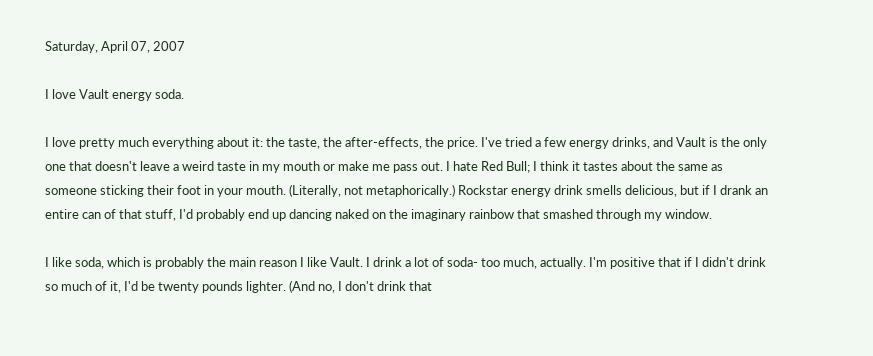Saturday, April 07, 2007

I love Vault energy soda.

I love pretty much everything about it: the taste, the after-effects, the price. I've tried a few energy drinks, and Vault is the only one that doesn't leave a weird taste in my mouth or make me pass out. I hate Red Bull; I think it tastes about the same as someone sticking their foot in your mouth. (Literally, not metaphorically.) Rockstar energy drink smells delicious, but if I drank an entire can of that stuff, I'd probably end up dancing naked on the imaginary rainbow that smashed through my window.

I like soda, which is probably the main reason I like Vault. I drink a lot of soda- too much, actually. I'm positive that if I didn't drink so much of it, I'd be twenty pounds lighter. (And no, I don't drink that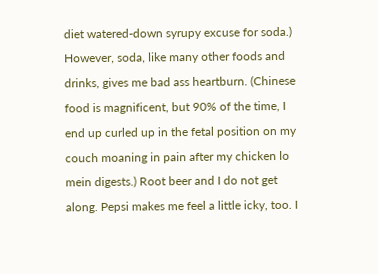diet watered-down syrupy excuse for soda.) However, soda, like many other foods and drinks, gives me bad ass heartburn. (Chinese food is magnificent, but 90% of the time, I end up curled up in the fetal position on my couch moaning in pain after my chicken lo mein digests.) Root beer and I do not get along. Pepsi makes me feel a little icky, too. I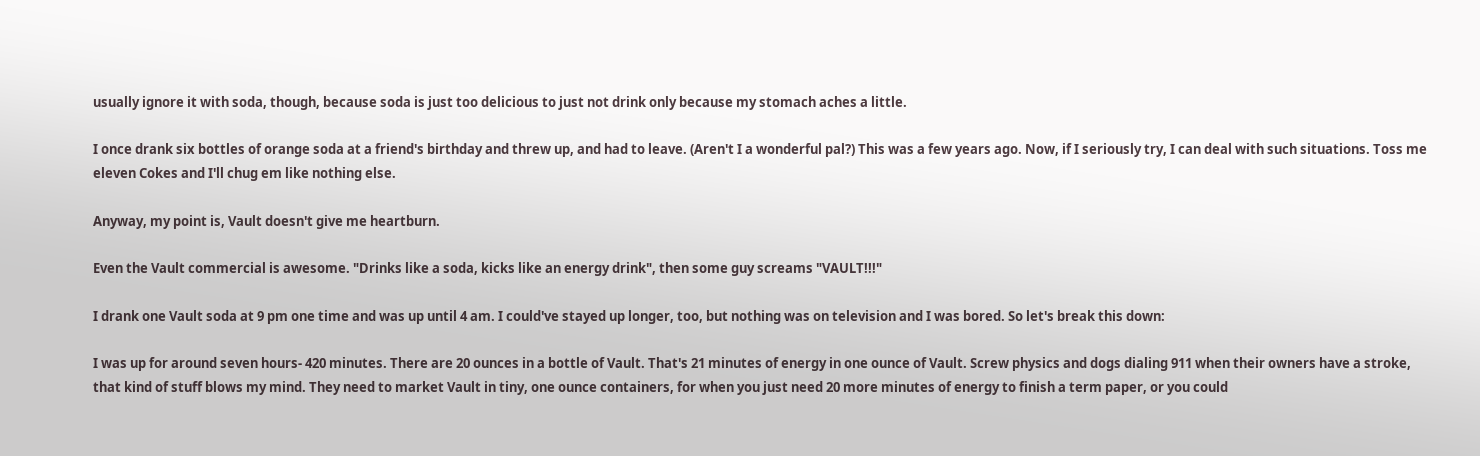usually ignore it with soda, though, because soda is just too delicious to just not drink only because my stomach aches a little.

I once drank six bottles of orange soda at a friend's birthday and threw up, and had to leave. (Aren't I a wonderful pal?) This was a few years ago. Now, if I seriously try, I can deal with such situations. Toss me eleven Cokes and I'll chug em like nothing else.

Anyway, my point is, Vault doesn't give me heartburn.

Even the Vault commercial is awesome. "Drinks like a soda, kicks like an energy drink", then some guy screams "VAULT!!!"

I drank one Vault soda at 9 pm one time and was up until 4 am. I could've stayed up longer, too, but nothing was on television and I was bored. So let's break this down:

I was up for around seven hours- 420 minutes. There are 20 ounces in a bottle of Vault. That's 21 minutes of energy in one ounce of Vault. Screw physics and dogs dialing 911 when their owners have a stroke, that kind of stuff blows my mind. They need to market Vault in tiny, one ounce containers, for when you just need 20 more minutes of energy to finish a term paper, or you could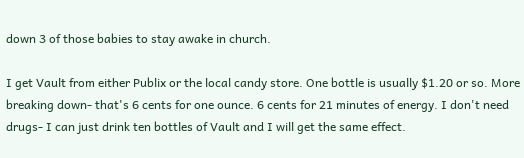down 3 of those babies to stay awake in church.

I get Vault from either Publix or the local candy store. One bottle is usually $1.20 or so. More breaking down- that's 6 cents for one ounce. 6 cents for 21 minutes of energy. I don't need drugs- I can just drink ten bottles of Vault and I will get the same effect.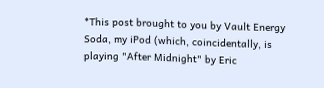*This post brought to you by Vault Energy Soda, my iPod (which, coincidentally, is playing "After Midnight" by Eric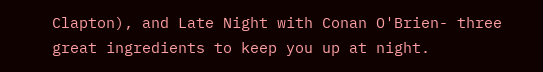Clapton), and Late Night with Conan O'Brien- three great ingredients to keep you up at night.